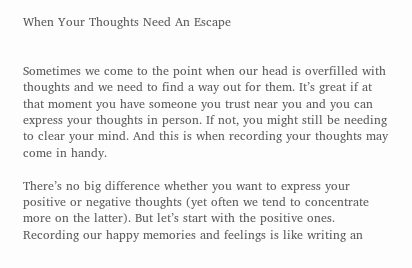When Your Thoughts Need An Escape


Sometimes we come to the point when our head is overfilled with thoughts and we need to find a way out for them. It’s great if at that moment you have someone you trust near you and you can express your thoughts in person. If not, you might still be needing to clear your mind. And this is when recording your thoughts may come in handy.

There’s no big difference whether you want to express your positive or negative thoughts (yet often we tend to concentrate more on the latter). But let’s start with the positive ones. Recording our happy memories and feelings is like writing an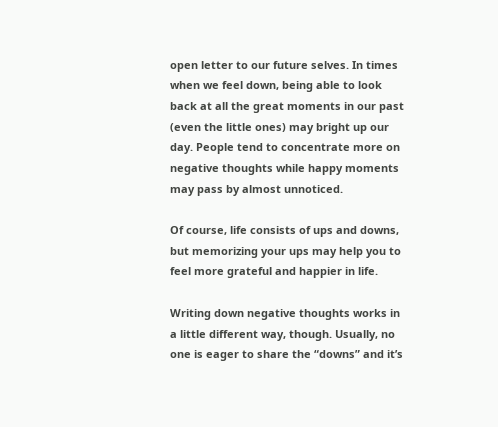open letter to our future selves. In times when we feel down, being able to look back at all the great moments in our past (even the little ones) may bright up our day. People tend to concentrate more on negative thoughts while happy moments may pass by almost unnoticed.

Of course, life consists of ups and downs, but memorizing your ups may help you to feel more grateful and happier in life.

Writing down negative thoughts works in a little different way, though. Usually, no one is eager to share the “downs” and it’s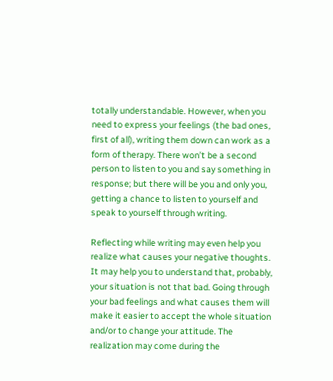totally understandable. However, when you need to express your feelings (the bad ones, first of all), writing them down can work as a form of therapy. There won’t be a second person to listen to you and say something in response; but there will be you and only you, getting a chance to listen to yourself and speak to yourself through writing.

Reflecting while writing may even help you realize what causes your negative thoughts. It may help you to understand that, probably, your situation is not that bad. Going through your bad feelings and what causes them will make it easier to accept the whole situation and/or to change your attitude. The realization may come during the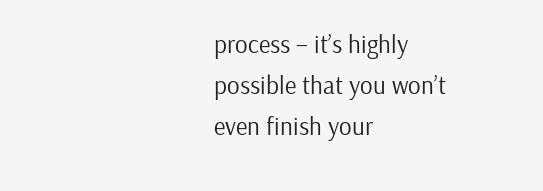process – it’s highly possible that you won’t even finish your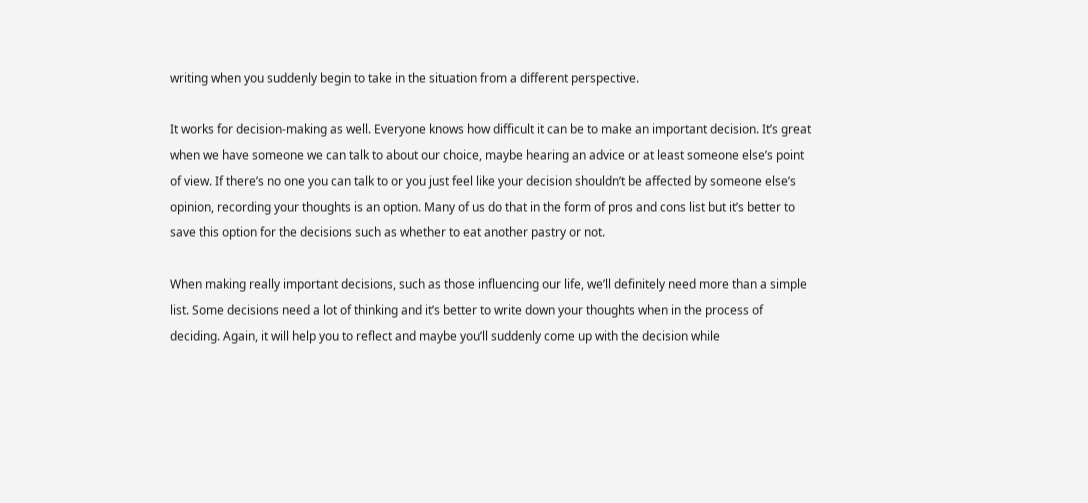writing when you suddenly begin to take in the situation from a different perspective.

It works for decision-making as well. Everyone knows how difficult it can be to make an important decision. It’s great when we have someone we can talk to about our choice, maybe hearing an advice or at least someone else’s point of view. If there’s no one you can talk to or you just feel like your decision shouldn’t be affected by someone else’s opinion, recording your thoughts is an option. Many of us do that in the form of pros and cons list but it’s better to save this option for the decisions such as whether to eat another pastry or not.

When making really important decisions, such as those influencing our life, we’ll definitely need more than a simple list. Some decisions need a lot of thinking and it’s better to write down your thoughts when in the process of deciding. Again, it will help you to reflect and maybe you’ll suddenly come up with the decision while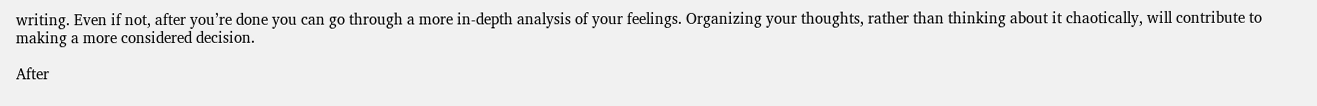writing. Even if not, after you’re done you can go through a more in-depth analysis of your feelings. Organizing your thoughts, rather than thinking about it chaotically, will contribute to making a more considered decision.

After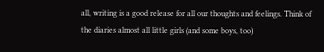all, writing is a good release for all our thoughts and feelings. Think of the diaries almost all little girls (and some boys, too)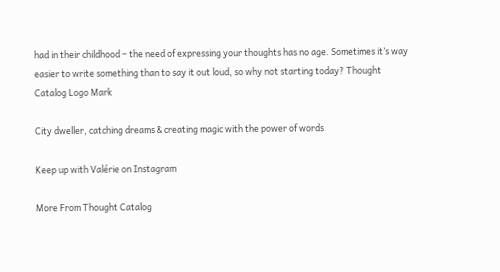had in their childhood – the need of expressing your thoughts has no age. Sometimes it’s way easier to write something than to say it out loud, so why not starting today? Thought Catalog Logo Mark

City dweller, catching dreams & creating magic with the power of words

Keep up with Valérie on Instagram

More From Thought Catalog